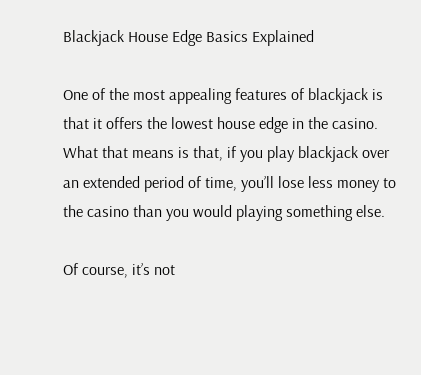Blackjack House Edge Basics Explained

One of the most appealing features of blackjack is that it offers the lowest house edge in the casino. What that means is that, if you play blackjack over an extended period of time, you’ll lose less money to the casino than you would playing something else.

Of course, it’s not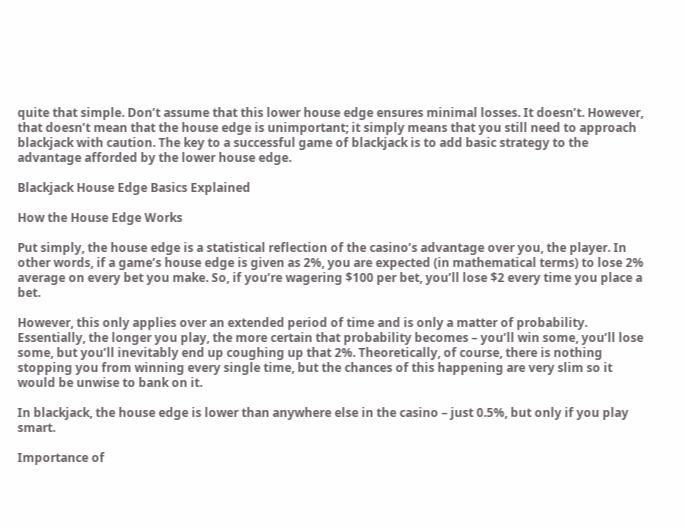quite that simple. Don’t assume that this lower house edge ensures minimal losses. It doesn’t. However, that doesn’t mean that the house edge is unimportant; it simply means that you still need to approach blackjack with caution. The key to a successful game of blackjack is to add basic strategy to the advantage afforded by the lower house edge.

Blackjack House Edge Basics Explained

How the House Edge Works

Put simply, the house edge is a statistical reflection of the casino’s advantage over you, the player. In other words, if a game’s house edge is given as 2%, you are expected (in mathematical terms) to lose 2% average on every bet you make. So, if you’re wagering $100 per bet, you’ll lose $2 every time you place a bet.

However, this only applies over an extended period of time and is only a matter of probability. Essentially, the longer you play, the more certain that probability becomes – you’ll win some, you’ll lose some, but you’ll inevitably end up coughing up that 2%. Theoretically, of course, there is nothing stopping you from winning every single time, but the chances of this happening are very slim so it would be unwise to bank on it.

In blackjack, the house edge is lower than anywhere else in the casino – just 0.5%, but only if you play smart.

Importance of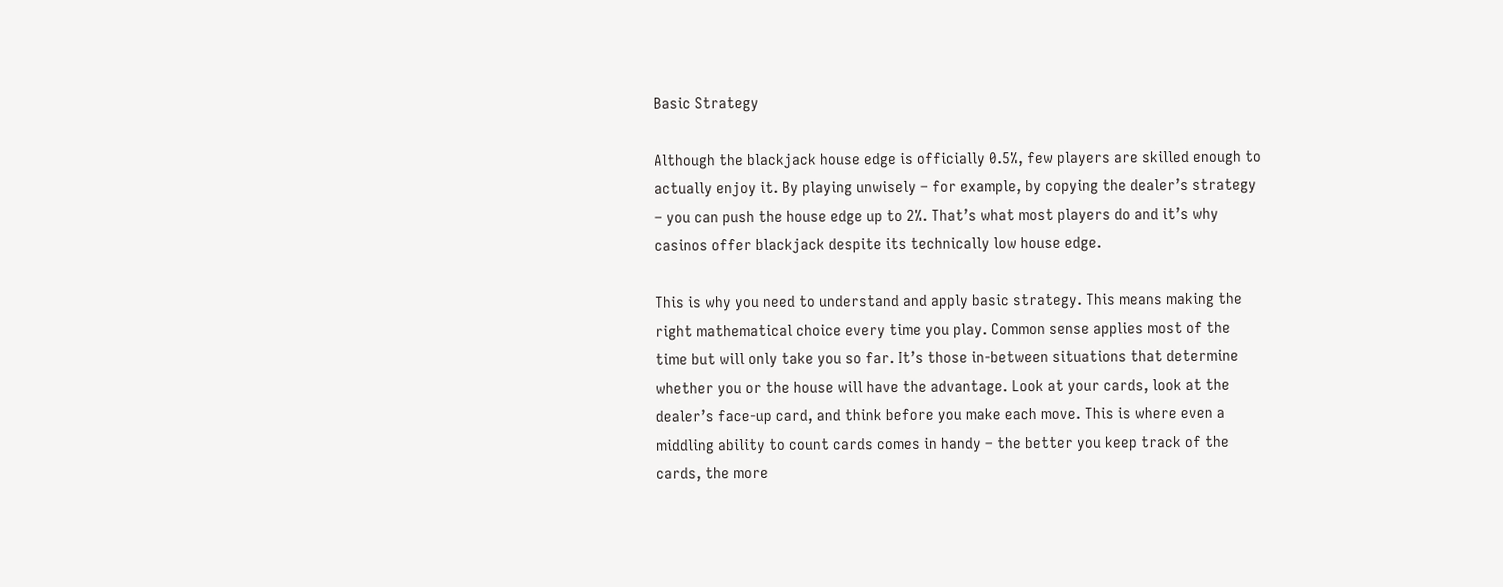Basic Strategy

Although the blackjack house edge is officially 0.5%, few players are skilled enough to actually enjoy it. By playing unwisely – for example, by copying the dealer’s strategy – you can push the house edge up to 2%. That’s what most players do and it’s why casinos offer blackjack despite its technically low house edge.

This is why you need to understand and apply basic strategy. This means making the right mathematical choice every time you play. Common sense applies most of the time but will only take you so far. It’s those in-between situations that determine whether you or the house will have the advantage. Look at your cards, look at the dealer’s face-up card, and think before you make each move. This is where even a middling ability to count cards comes in handy – the better you keep track of the cards, the more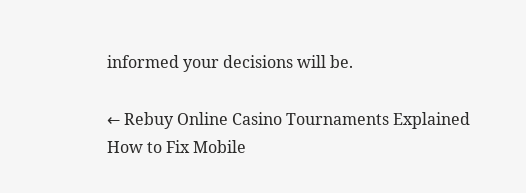informed your decisions will be.

← Rebuy Online Casino Tournaments Explained How to Fix Mobile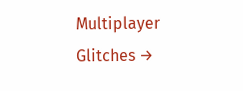Multiplayer Glitches →